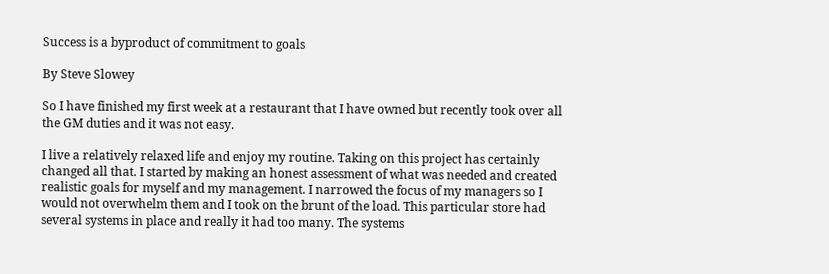Success is a byproduct of commitment to goals

By Steve Slowey

So I have finished my first week at a restaurant that I have owned but recently took over all the GM duties and it was not easy.

I live a relatively relaxed life and enjoy my routine. Taking on this project has certainly changed all that. I started by making an honest assessment of what was needed and created realistic goals for myself and my management. I narrowed the focus of my managers so I would not overwhelm them and I took on the brunt of the load. This particular store had several systems in place and really it had too many. The systems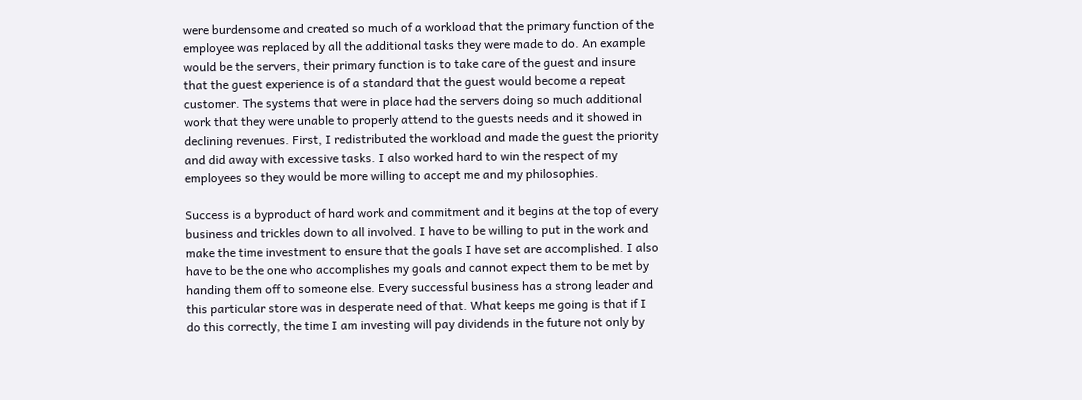were burdensome and created so much of a workload that the primary function of the employee was replaced by all the additional tasks they were made to do. An example would be the servers, their primary function is to take care of the guest and insure that the guest experience is of a standard that the guest would become a repeat customer. The systems that were in place had the servers doing so much additional work that they were unable to properly attend to the guests needs and it showed in declining revenues. First, I redistributed the workload and made the guest the priority and did away with excessive tasks. I also worked hard to win the respect of my employees so they would be more willing to accept me and my philosophies.

Success is a byproduct of hard work and commitment and it begins at the top of every business and trickles down to all involved. I have to be willing to put in the work and make the time investment to ensure that the goals I have set are accomplished. I also have to be the one who accomplishes my goals and cannot expect them to be met by handing them off to someone else. Every successful business has a strong leader and this particular store was in desperate need of that. What keeps me going is that if I do this correctly, the time I am investing will pay dividends in the future not only by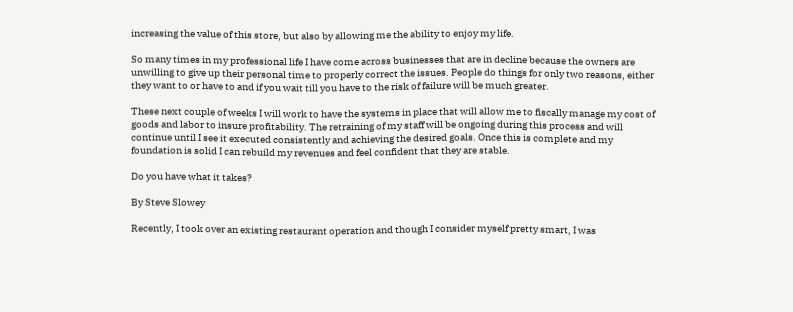increasing the value of this store, but also by allowing me the ability to enjoy my life.

So many times in my professional life I have come across businesses that are in decline because the owners are unwilling to give up their personal time to properly correct the issues. People do things for only two reasons, either they want to or have to and if you wait till you have to the risk of failure will be much greater.

These next couple of weeks I will work to have the systems in place that will allow me to fiscally manage my cost of goods and labor to insure profitability. The retraining of my staff will be ongoing during this process and will continue until I see it executed consistently and achieving the desired goals. Once this is complete and my foundation is solid I can rebuild my revenues and feel confident that they are stable.

Do you have what it takes?

By Steve Slowey

Recently, I took over an existing restaurant operation and though I consider myself pretty smart, I was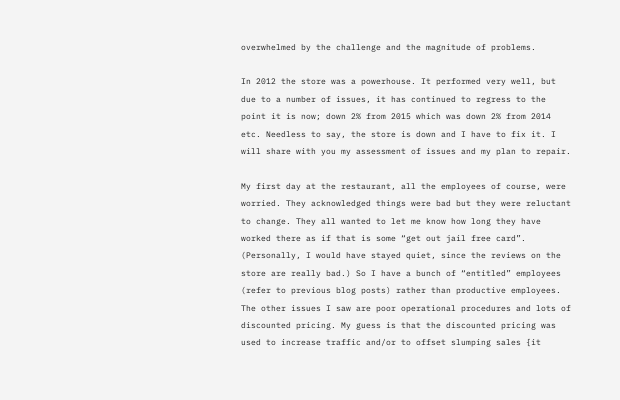overwhelmed by the challenge and the magnitude of problems.

In 2012 the store was a powerhouse. It performed very well, but due to a number of issues, it has continued to regress to the point it is now; down 2% from 2015 which was down 2% from 2014 etc. Needless to say, the store is down and I have to fix it. I will share with you my assessment of issues and my plan to repair.

My first day at the restaurant, all the employees of course, were worried. They acknowledged things were bad but they were reluctant to change. They all wanted to let me know how long they have worked there as if that is some “get out jail free card”. (Personally, I would have stayed quiet, since the reviews on the store are really bad.) So I have a bunch of “entitled” employees (refer to previous blog posts) rather than productive employees. The other issues I saw are poor operational procedures and lots of discounted pricing. My guess is that the discounted pricing was used to increase traffic and/or to offset slumping sales {it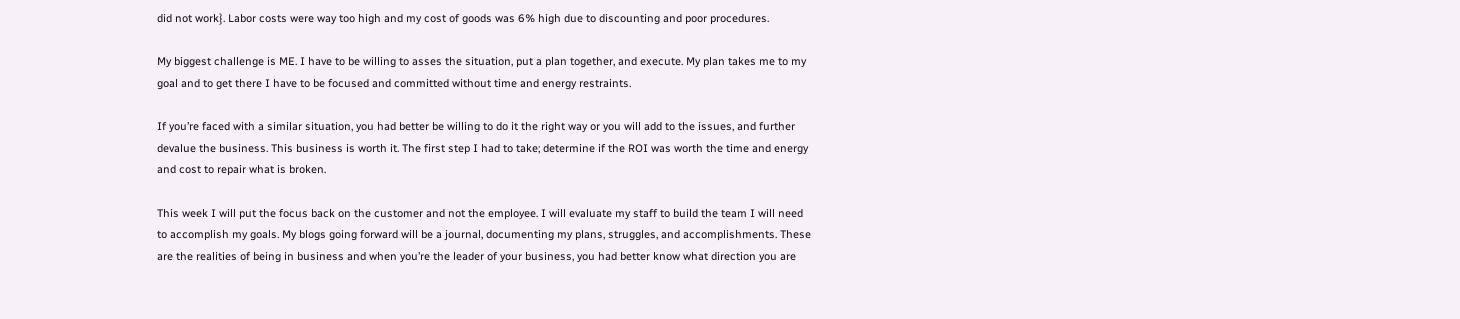did not work}. Labor costs were way too high and my cost of goods was 6% high due to discounting and poor procedures.

My biggest challenge is ME. I have to be willing to asses the situation, put a plan together, and execute. My plan takes me to my goal and to get there I have to be focused and committed without time and energy restraints.

If you’re faced with a similar situation, you had better be willing to do it the right way or you will add to the issues, and further devalue the business. This business is worth it. The first step I had to take; determine if the ROI was worth the time and energy and cost to repair what is broken.

This week I will put the focus back on the customer and not the employee. I will evaluate my staff to build the team I will need to accomplish my goals. My blogs going forward will be a journal, documenting my plans, struggles, and accomplishments. These are the realities of being in business and when you’re the leader of your business, you had better know what direction you are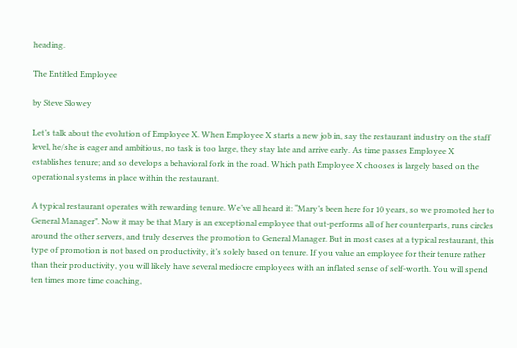heading.

The Entitled Employee

by Steve Slowey

Let’s talk about the evolution of Employee X. When Employee X starts a new job in, say the restaurant industry on the staff level, he/she is eager and ambitious, no task is too large, they stay late and arrive early. As time passes Employee X establishes tenure; and so develops a behavioral fork in the road. Which path Employee X chooses is largely based on the operational systems in place within the restaurant.

A typical restaurant operates with rewarding tenure. We’ve all heard it: “Mary’s been here for 10 years, so we promoted her to General Manager”. Now it may be that Mary is an exceptional employee that out-performs all of her counterparts, runs circles around the other servers, and truly deserves the promotion to General Manager. But in most cases at a typical restaurant, this type of promotion is not based on productivity, it’s solely based on tenure. If you value an employee for their tenure rather than their productivity, you will likely have several mediocre employees with an inflated sense of self-worth. You will spend ten times more time coaching,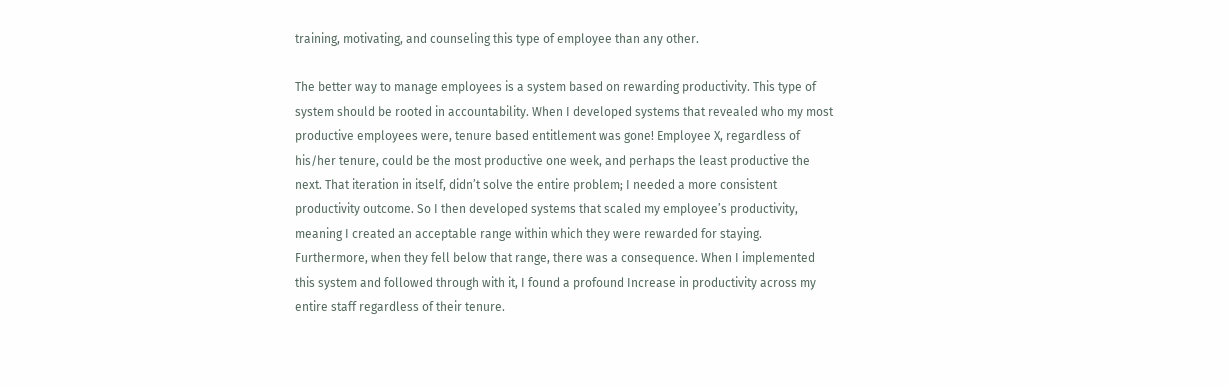training, motivating, and counseling this type of employee than any other.

The better way to manage employees is a system based on rewarding productivity. This type of system should be rooted in accountability. When I developed systems that revealed who my most productive employees were, tenure based entitlement was gone! Employee X, regardless of his/her tenure, could be the most productive one week, and perhaps the least productive the next. That iteration in itself, didn’t solve the entire problem; I needed a more consistent productivity outcome. So I then developed systems that scaled my employee’s productivity, meaning I created an acceptable range within which they were rewarded for staying. Furthermore, when they fell below that range, there was a consequence. When I implemented this system and followed through with it, I found a profound Increase in productivity across my entire staff regardless of their tenure.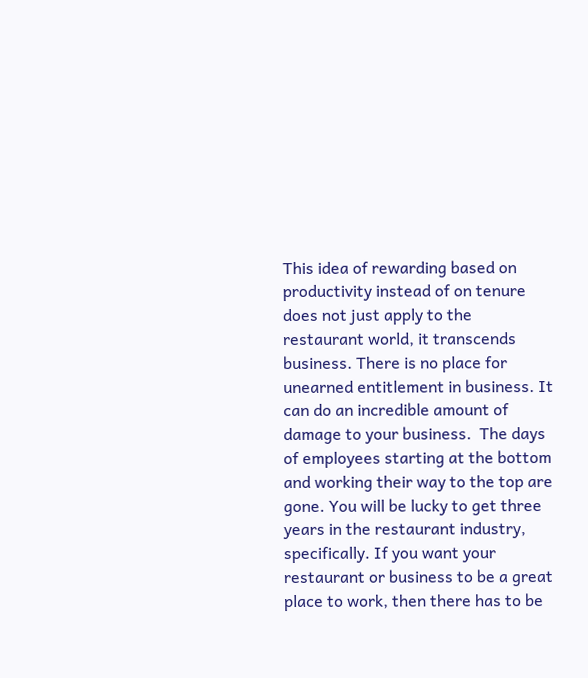This idea of rewarding based on productivity instead of on tenure does not just apply to the restaurant world, it transcends business. There is no place for unearned entitlement in business. It can do an incredible amount of damage to your business.  The days of employees starting at the bottom and working their way to the top are gone. You will be lucky to get three years in the restaurant industry, specifically. If you want your restaurant or business to be a great place to work, then there has to be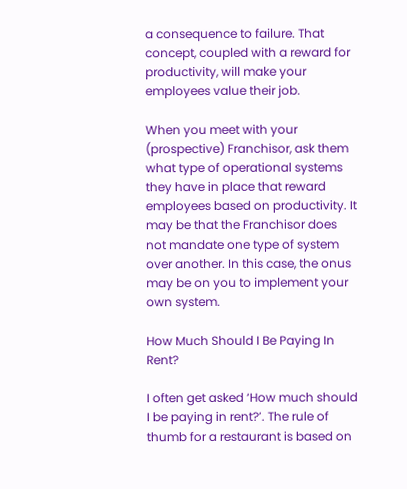a consequence to failure. That concept, coupled with a reward for productivity, will make your employees value their job.

When you meet with your (prospective) Franchisor, ask them what type of operational systems they have in place that reward employees based on productivity. It may be that the Franchisor does not mandate one type of system over another. In this case, the onus may be on you to implement your own system.

How Much Should I Be Paying In Rent?

I often get asked ‘How much should I be paying in rent?’. The rule of thumb for a restaurant is based on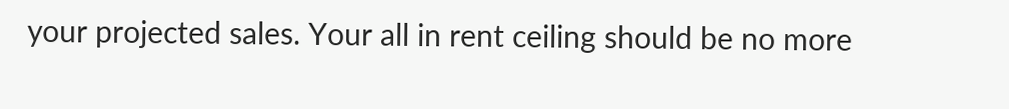your projected sales. Your all in rent ceiling should be no more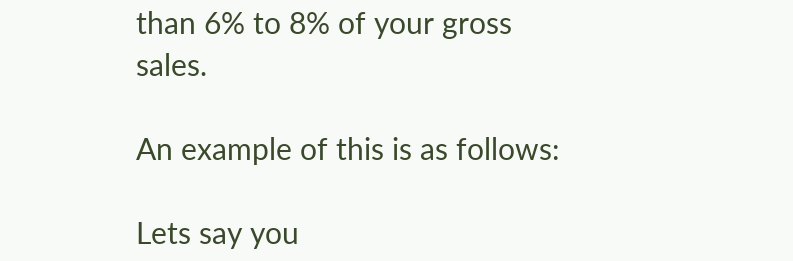than 6% to 8% of your gross sales.

An example of this is as follows:

Lets say you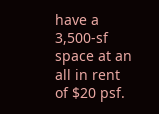have a 3,500-sf space at an all in rent of $20 psf.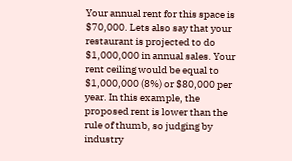Your annual rent for this space is $70,000. Lets also say that your restaurant is projected to do $1,000,000 in annual sales. Your rent ceiling would be equal to $1,000,000 (8%) or $80,000 per year. In this example, the proposed rent is lower than the rule of thumb, so judging by industry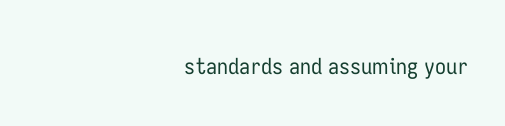standards and assuming your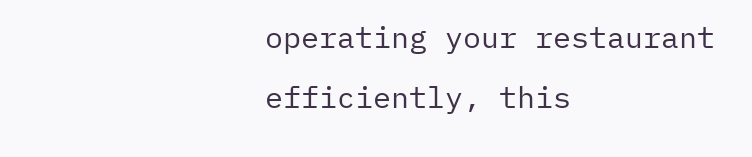operating your restaurant efficiently, this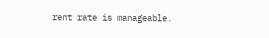rent rate is manageable.